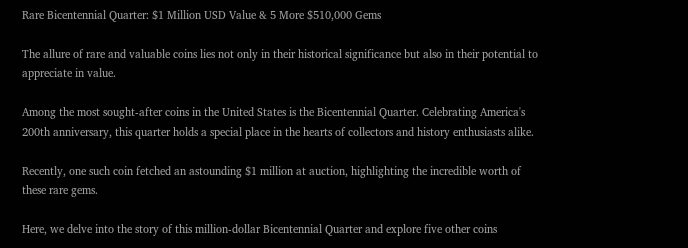Rare Bicentennial Quarter: $1 Million USD Value & 5 More $510,000 Gems

The allure of rare and valuable coins lies not only in their historical significance but also in their potential to appreciate in value.

Among the most sought-after coins in the United States is the Bicentennial Quarter. Celebrating America's 200th anniversary, this quarter holds a special place in the hearts of collectors and history enthusiasts alike.

Recently, one such coin fetched an astounding $1 million at auction, highlighting the incredible worth of these rare gems.

Here, we delve into the story of this million-dollar Bicentennial Quarter and explore five other coins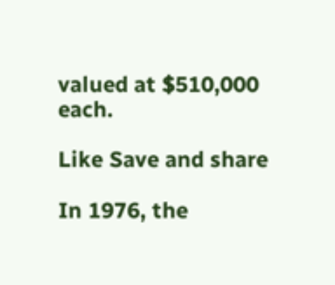valued at $510,000 each.

Like Save and share

In 1976, the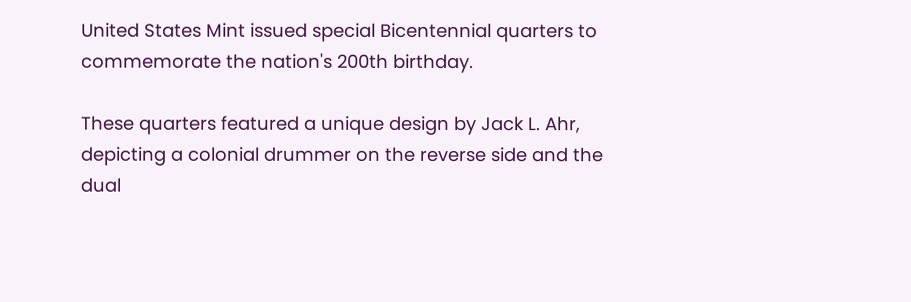United States Mint issued special Bicentennial quarters to commemorate the nation's 200th birthday.

These quarters featured a unique design by Jack L. Ahr, depicting a colonial drummer on the reverse side and the dual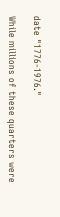date "1776-1976."

While millions of these quarters were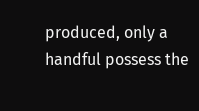produced, only a handful possess the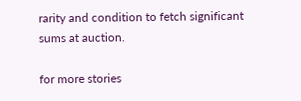rarity and condition to fetch significant sums at auction.

for more stories